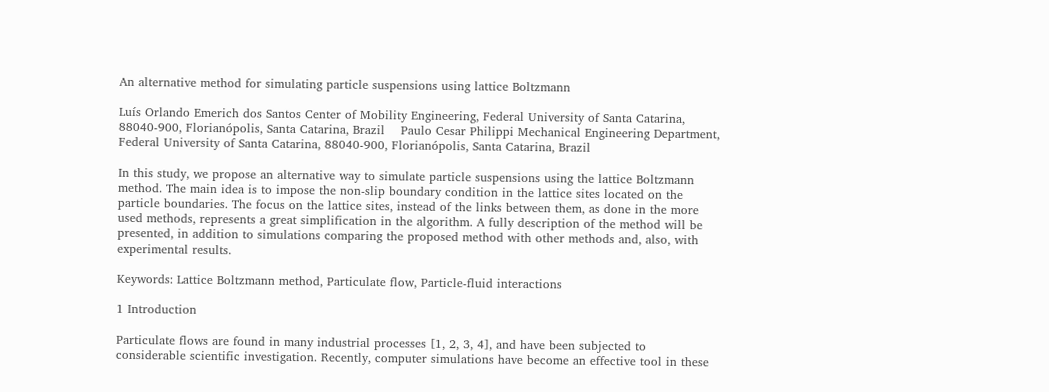An alternative method for simulating particle suspensions using lattice Boltzmann

Luís Orlando Emerich dos Santos Center of Mobility Engineering, Federal University of Santa Catarina, 88040-900, Florianópolis, Santa Catarina, Brazil    Paulo Cesar Philippi Mechanical Engineering Department, Federal University of Santa Catarina, 88040-900, Florianópolis, Santa Catarina, Brazil

In this study, we propose an alternative way to simulate particle suspensions using the lattice Boltzmann method. The main idea is to impose the non-slip boundary condition in the lattice sites located on the particle boundaries. The focus on the lattice sites, instead of the links between them, as done in the more used methods, represents a great simplification in the algorithm. A fully description of the method will be presented, in addition to simulations comparing the proposed method with other methods and, also, with experimental results.

Keywords: Lattice Boltzmann method, Particulate flow, Particle-fluid interactions

1 Introduction

Particulate flows are found in many industrial processes [1, 2, 3, 4], and have been subjected to considerable scientific investigation. Recently, computer simulations have become an effective tool in these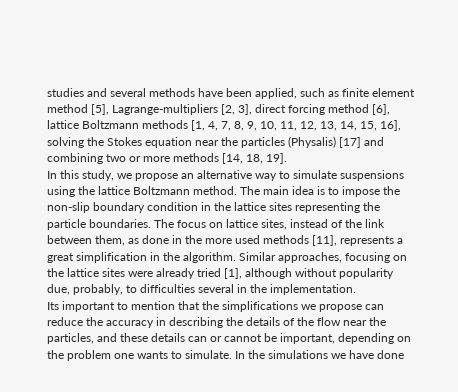studies and several methods have been applied, such as finite element method [5], Lagrange-multipliers [2, 3], direct forcing method [6], lattice Boltzmann methods [1, 4, 7, 8, 9, 10, 11, 12, 13, 14, 15, 16], solving the Stokes equation near the particles (Physalis) [17] and combining two or more methods [14, 18, 19].
In this study, we propose an alternative way to simulate suspensions using the lattice Boltzmann method. The main idea is to impose the non-slip boundary condition in the lattice sites representing the particle boundaries. The focus on lattice sites, instead of the link between them, as done in the more used methods [11], represents a great simplification in the algorithm. Similar approaches, focusing on the lattice sites were already tried [1], although without popularity due, probably, to difficulties several in the implementation.
Its important to mention that the simplifications we propose can reduce the accuracy in describing the details of the flow near the particles, and these details can or cannot be important, depending on the problem one wants to simulate. In the simulations we have done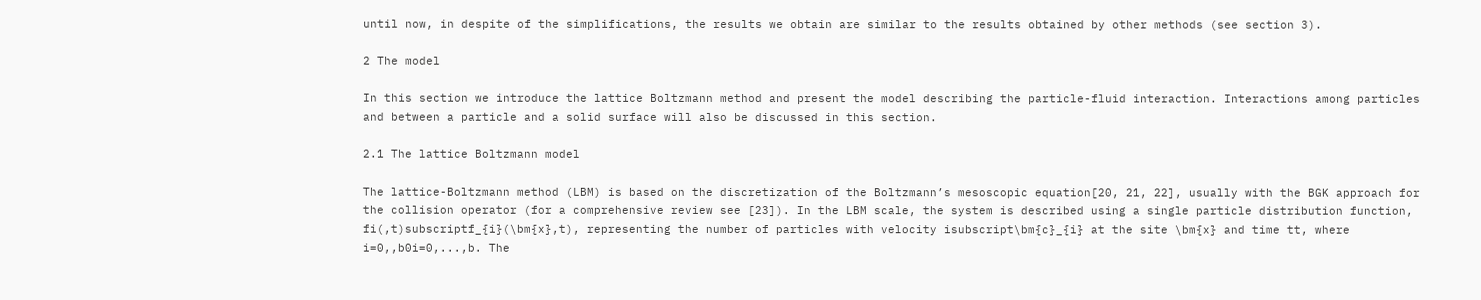until now, in despite of the simplifications, the results we obtain are similar to the results obtained by other methods (see section 3).

2 The model

In this section we introduce the lattice Boltzmann method and present the model describing the particle-fluid interaction. Interactions among particles and between a particle and a solid surface will also be discussed in this section.

2.1 The lattice Boltzmann model

The lattice-Boltzmann method (LBM) is based on the discretization of the Boltzmann’s mesoscopic equation[20, 21, 22], usually with the BGK approach for the collision operator (for a comprehensive review see [23]). In the LBM scale, the system is described using a single particle distribution function, fi(,t)subscriptf_{i}(\bm{x},t), representing the number of particles with velocity isubscript\bm{c}_{i} at the site \bm{x} and time tt, where i=0,,b0i=0,...,b. The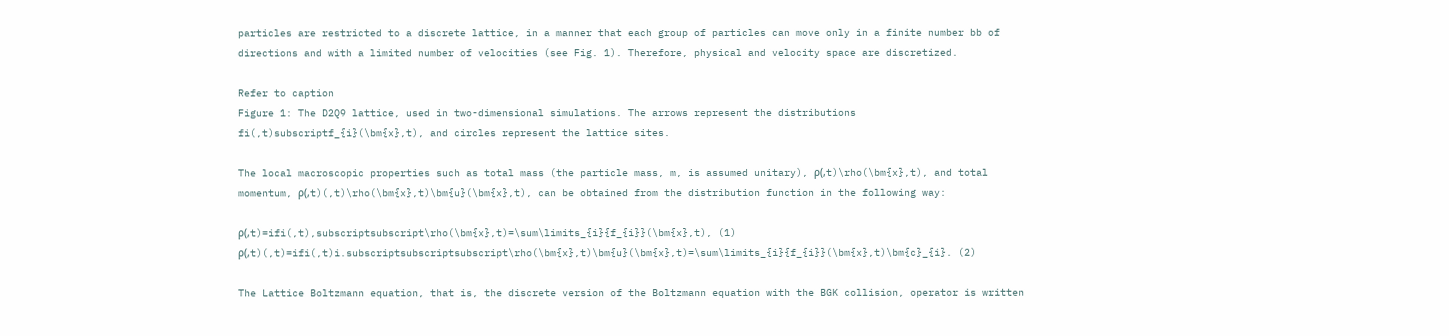particles are restricted to a discrete lattice, in a manner that each group of particles can move only in a finite number bb of directions and with a limited number of velocities (see Fig. 1). Therefore, physical and velocity space are discretized.

Refer to caption
Figure 1: The D2Q9 lattice, used in two-dimensional simulations. The arrows represent the distributions fi(,t)subscriptf_{i}(\bm{x},t), and circles represent the lattice sites.

The local macroscopic properties such as total mass (the particle mass, m, is assumed unitary), ρ(,t)\rho(\bm{x},t), and total momentum, ρ(,t)(,t)\rho(\bm{x},t)\bm{u}(\bm{x},t), can be obtained from the distribution function in the following way:

ρ(,t)=ifi(,t),subscriptsubscript\rho(\bm{x},t)=\sum\limits_{i}{f_{i}}(\bm{x},t), (1)
ρ(,t)(,t)=ifi(,t)i.subscriptsubscriptsubscript\rho(\bm{x},t)\bm{u}(\bm{x},t)=\sum\limits_{i}{f_{i}}(\bm{x},t)\bm{c}_{i}. (2)

The Lattice Boltzmann equation, that is, the discrete version of the Boltzmann equation with the BGK collision, operator is written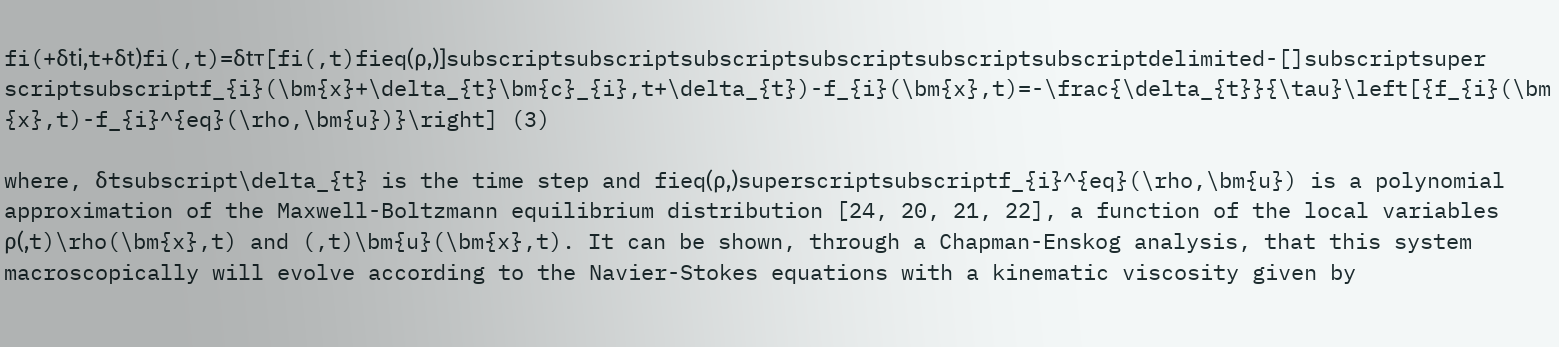fi(+δti,t+δt)fi(,t)=δtτ[fi(,t)fieq(ρ,)]subscriptsubscriptsubscriptsubscriptsubscriptsubscriptdelimited-[]subscriptsuperscriptsubscriptf_{i}(\bm{x}+\delta_{t}\bm{c}_{i},t+\delta_{t})-f_{i}(\bm{x},t)=-\frac{\delta_{t}}{\tau}\left[{f_{i}(\bm{x},t)-f_{i}^{eq}(\rho,\bm{u})}\right] (3)

where, δtsubscript\delta_{t} is the time step and fieq(ρ,)superscriptsubscriptf_{i}^{eq}(\rho,\bm{u}) is a polynomial approximation of the Maxwell-Boltzmann equilibrium distribution [24, 20, 21, 22], a function of the local variables ρ(,t)\rho(\bm{x},t) and (,t)\bm{u}(\bm{x},t). It can be shown, through a Chapman-Enskog analysis, that this system macroscopically will evolve according to the Navier-Stokes equations with a kinematic viscosity given by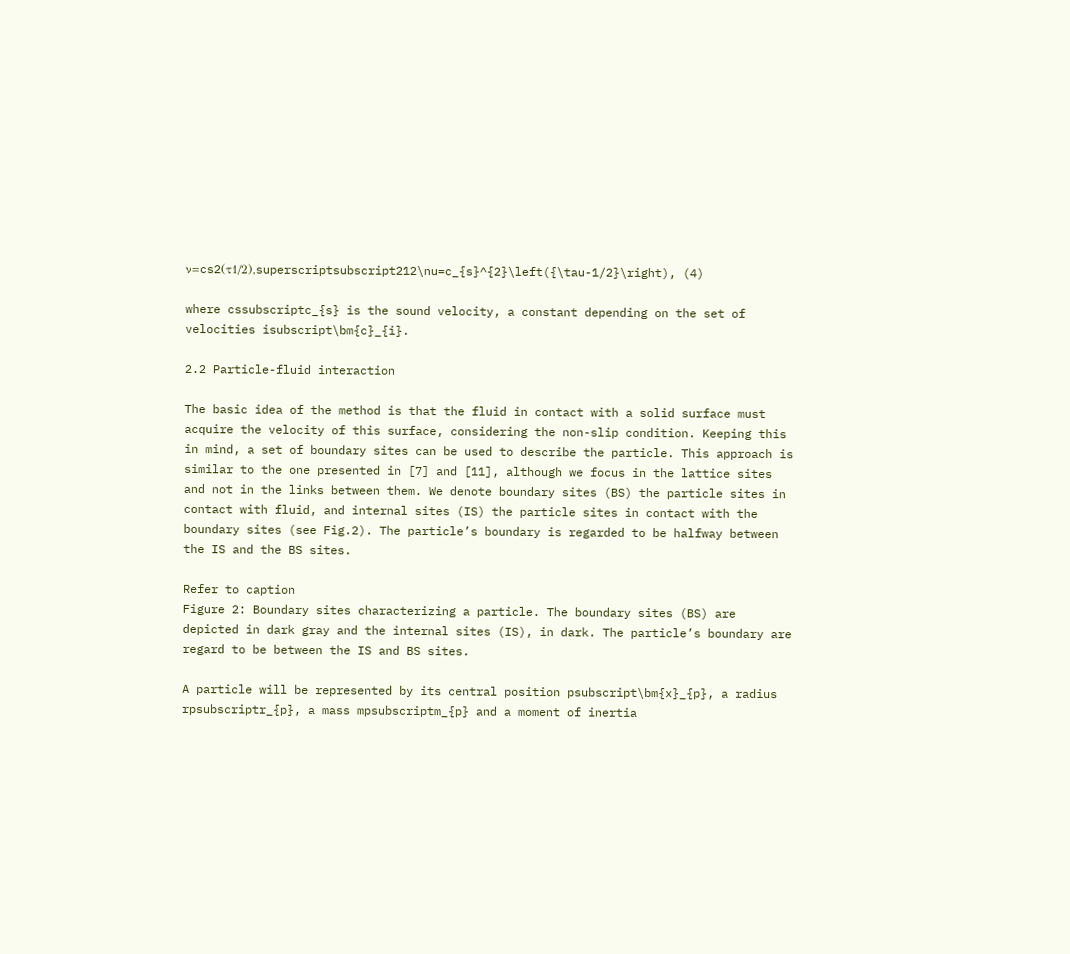ν=cs2(τ1/2),superscriptsubscript212\nu=c_{s}^{2}\left({\tau-1/2}\right), (4)

where cssubscriptc_{s} is the sound velocity, a constant depending on the set of velocities isubscript\bm{c}_{i}.

2.2 Particle-fluid interaction

The basic idea of the method is that the fluid in contact with a solid surface must acquire the velocity of this surface, considering the non-slip condition. Keeping this in mind, a set of boundary sites can be used to describe the particle. This approach is similar to the one presented in [7] and [11], although we focus in the lattice sites and not in the links between them. We denote boundary sites (BS) the particle sites in contact with fluid, and internal sites (IS) the particle sites in contact with the boundary sites (see Fig.2). The particle’s boundary is regarded to be halfway between the IS and the BS sites.

Refer to caption
Figure 2: Boundary sites characterizing a particle. The boundary sites (BS) are depicted in dark gray and the internal sites (IS), in dark. The particle’s boundary are regard to be between the IS and BS sites.

A particle will be represented by its central position psubscript\bm{x}_{p}, a radius rpsubscriptr_{p}, a mass mpsubscriptm_{p} and a moment of inertia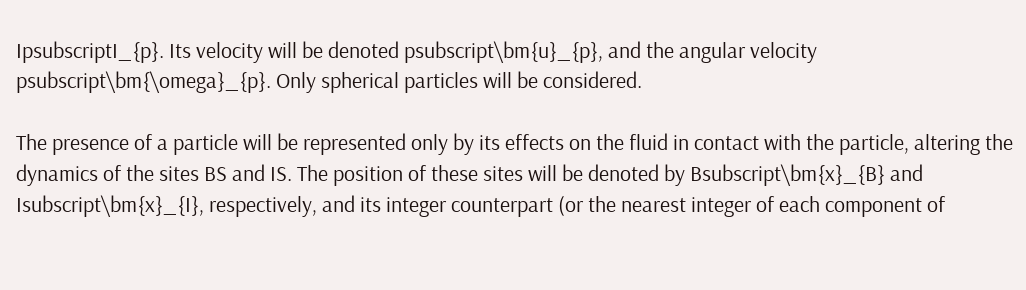IpsubscriptI_{p}. Its velocity will be denoted psubscript\bm{u}_{p}, and the angular velocity psubscript\bm{\omega}_{p}. Only spherical particles will be considered.

The presence of a particle will be represented only by its effects on the fluid in contact with the particle, altering the dynamics of the sites BS and IS. The position of these sites will be denoted by Bsubscript\bm{x}_{B} and Isubscript\bm{x}_{I}, respectively, and its integer counterpart (or the nearest integer of each component of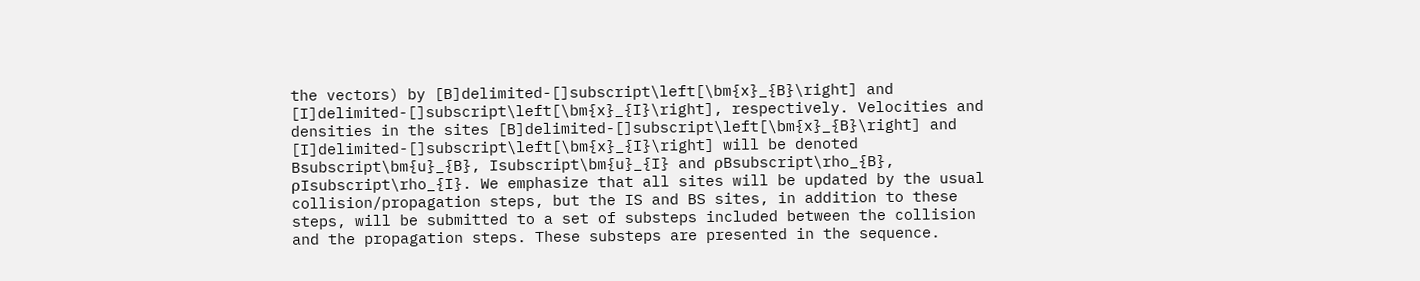the vectors) by [B]delimited-[]subscript\left[\bm{x}_{B}\right] and [I]delimited-[]subscript\left[\bm{x}_{I}\right], respectively. Velocities and densities in the sites [B]delimited-[]subscript\left[\bm{x}_{B}\right] and [I]delimited-[]subscript\left[\bm{x}_{I}\right] will be denoted Bsubscript\bm{u}_{B}, Isubscript\bm{u}_{I} and ρBsubscript\rho_{B}, ρIsubscript\rho_{I}. We emphasize that all sites will be updated by the usual collision/propagation steps, but the IS and BS sites, in addition to these steps, will be submitted to a set of substeps included between the collision and the propagation steps. These substeps are presented in the sequence.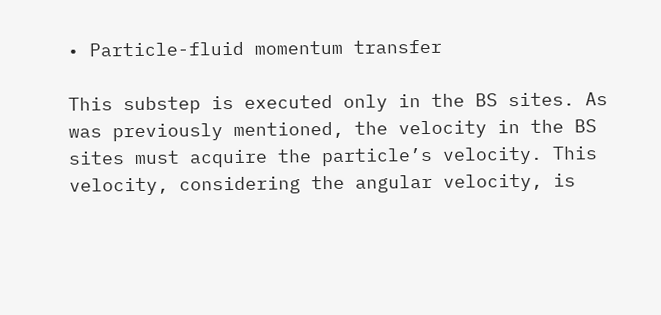• Particle-fluid momentum transfer

This substep is executed only in the BS sites. As was previously mentioned, the velocity in the BS sites must acquire the particle’s velocity. This velocity, considering the angular velocity, is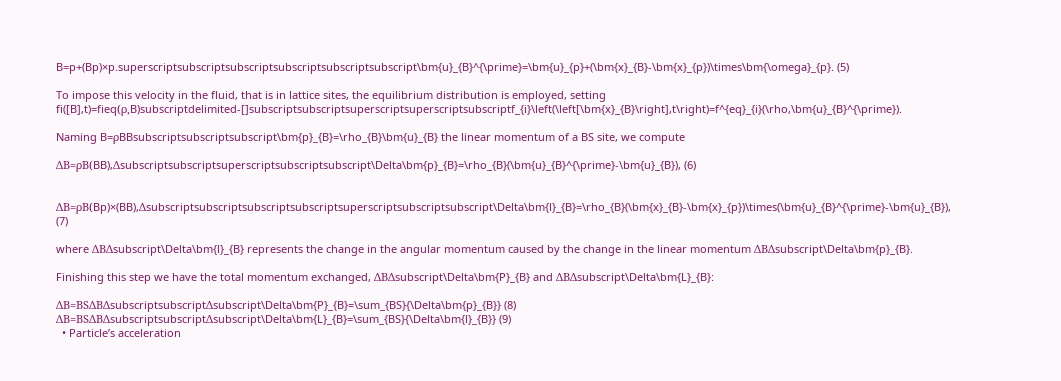B=p+(Bp)×p.superscriptsubscriptsubscriptsubscriptsubscriptsubscript\bm{u}_{B}^{\prime}=\bm{u}_{p}+(\bm{x}_{B}-\bm{x}_{p})\times\bm{\omega}_{p}. (5)

To impose this velocity in the fluid, that is in lattice sites, the equilibrium distribution is employed, setting fi([B],t)=fieq(ρ,B)subscriptdelimited-[]subscriptsubscriptsuperscriptsuperscriptsubscriptf_{i}\left(\left[\bm{x}_{B}\right],t\right)=f^{eq}_{i}(\rho,\bm{u}_{B}^{\prime}).

Naming B=ρBBsubscriptsubscriptsubscript\bm{p}_{B}=\rho_{B}\bm{u}_{B} the linear momentum of a BS site, we compute

ΔB=ρB(BB),Δsubscriptsubscriptsuperscriptsubscriptsubscript\Delta\bm{p}_{B}=\rho_{B}(\bm{u}_{B}^{\prime}-\bm{u}_{B}), (6)


ΔB=ρB(Bp)×(BB),Δsubscriptsubscriptsubscriptsubscriptsuperscriptsubscriptsubscript\Delta\bm{l}_{B}=\rho_{B}(\bm{x}_{B}-\bm{x}_{p})\times(\bm{u}_{B}^{\prime}-\bm{u}_{B}), (7)

where ΔBΔsubscript\Delta\bm{l}_{B} represents the change in the angular momentum caused by the change in the linear momentum ΔBΔsubscript\Delta\bm{p}_{B}.

Finishing this step we have the total momentum exchanged, ΔBΔsubscript\Delta\bm{P}_{B} and ΔBΔsubscript\Delta\bm{L}_{B}:

ΔB=BSΔBΔsubscriptsubscriptΔsubscript\Delta\bm{P}_{B}=\sum_{BS}{\Delta\bm{p}_{B}} (8)
ΔB=BSΔBΔsubscriptsubscriptΔsubscript\Delta\bm{L}_{B}=\sum_{BS}{\Delta\bm{l}_{B}} (9)
  • Particle’s acceleration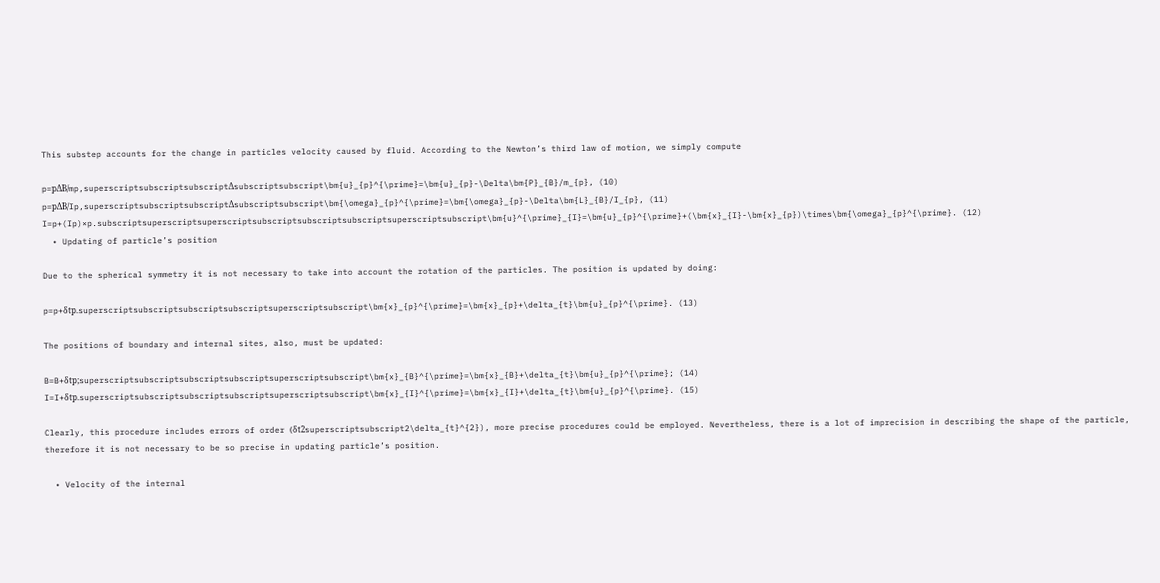This substep accounts for the change in particles velocity caused by fluid. According to the Newton’s third law of motion, we simply compute

p=pΔB/mp,superscriptsubscriptsubscriptΔsubscriptsubscript\bm{u}_{p}^{\prime}=\bm{u}_{p}-\Delta\bm{P}_{B}/m_{p}, (10)
p=pΔB/Ip,superscriptsubscriptsubscriptΔsubscriptsubscript\bm{\omega}_{p}^{\prime}=\bm{\omega}_{p}-\Delta\bm{L}_{B}/I_{p}, (11)
I=p+(Ip)×p.subscriptsuperscriptsuperscriptsubscriptsubscriptsubscriptsuperscriptsubscript\bm{u}^{\prime}_{I}=\bm{u}_{p}^{\prime}+(\bm{x}_{I}-\bm{x}_{p})\times\bm{\omega}_{p}^{\prime}. (12)
  • Updating of particle’s position

Due to the spherical symmetry it is not necessary to take into account the rotation of the particles. The position is updated by doing:

p=p+δtp.superscriptsubscriptsubscriptsubscriptsuperscriptsubscript\bm{x}_{p}^{\prime}=\bm{x}_{p}+\delta_{t}\bm{u}_{p}^{\prime}. (13)

The positions of boundary and internal sites, also, must be updated:

B=B+δtp;superscriptsubscriptsubscriptsubscriptsuperscriptsubscript\bm{x}_{B}^{\prime}=\bm{x}_{B}+\delta_{t}\bm{u}_{p}^{\prime}; (14)
I=I+δtp.superscriptsubscriptsubscriptsubscriptsuperscriptsubscript\bm{x}_{I}^{\prime}=\bm{x}_{I}+\delta_{t}\bm{u}_{p}^{\prime}. (15)

Clearly, this procedure includes errors of order (δt2superscriptsubscript2\delta_{t}^{2}), more precise procedures could be employed. Nevertheless, there is a lot of imprecision in describing the shape of the particle, therefore it is not necessary to be so precise in updating particle’s position.

  • Velocity of the internal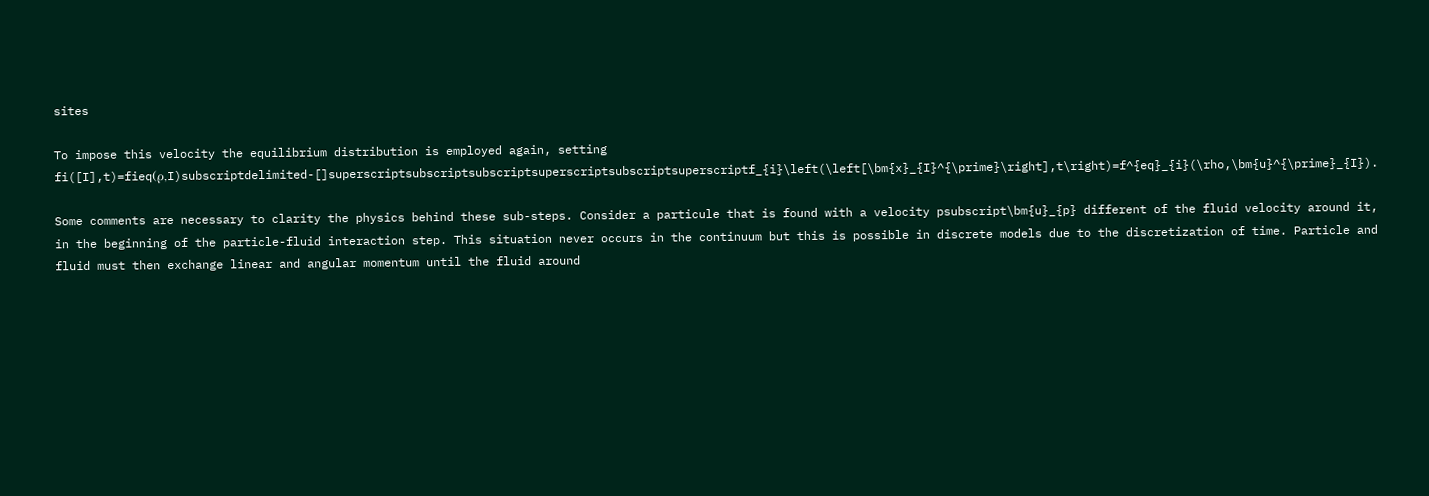sites

To impose this velocity the equilibrium distribution is employed again, setting fi([I],t)=fieq(ρ,I)subscriptdelimited-[]superscriptsubscriptsubscriptsuperscriptsubscriptsuperscriptf_{i}\left(\left[\bm{x}_{I}^{\prime}\right],t\right)=f^{eq}_{i}(\rho,\bm{u}^{\prime}_{I}).

Some comments are necessary to clarity the physics behind these sub-steps. Consider a particule that is found with a velocity psubscript\bm{u}_{p} different of the fluid velocity around it, in the beginning of the particle-fluid interaction step. This situation never occurs in the continuum but this is possible in discrete models due to the discretization of time. Particle and fluid must then exchange linear and angular momentum until the fluid around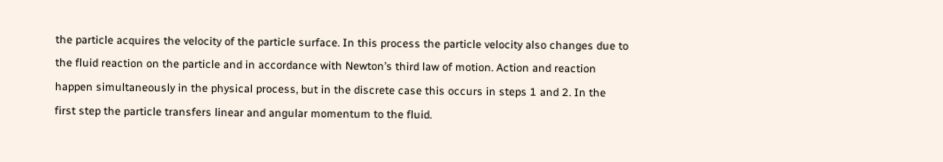the particle acquires the velocity of the particle surface. In this process the particle velocity also changes due to the fluid reaction on the particle and in accordance with Newton’s third law of motion. Action and reaction happen simultaneously in the physical process, but in the discrete case this occurs in steps 1 and 2. In the first step the particle transfers linear and angular momentum to the fluid.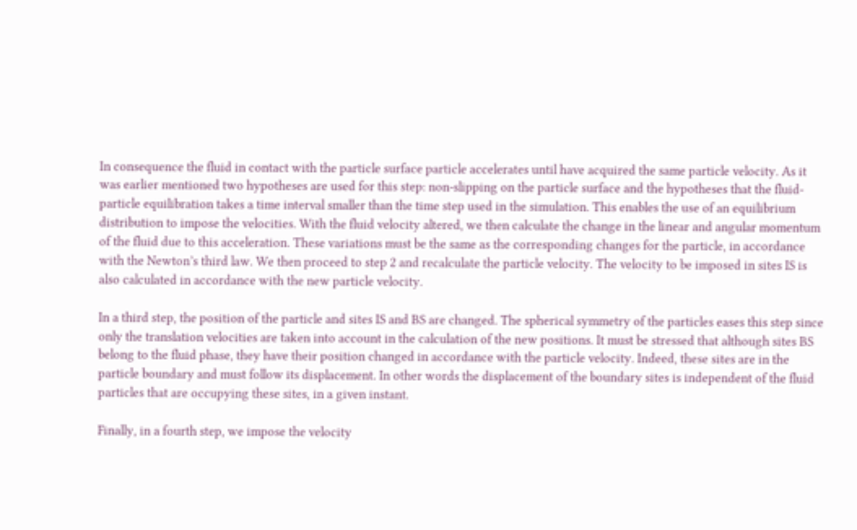In consequence the fluid in contact with the particle surface particle accelerates until have acquired the same particle velocity. As it was earlier mentioned two hypotheses are used for this step: non-slipping on the particle surface and the hypotheses that the fluid-particle equilibration takes a time interval smaller than the time step used in the simulation. This enables the use of an equilibrium distribution to impose the velocities. With the fluid velocity altered, we then calculate the change in the linear and angular momentum of the fluid due to this acceleration. These variations must be the same as the corresponding changes for the particle, in accordance with the Newton’s third law. We then proceed to step 2 and recalculate the particle velocity. The velocity to be imposed in sites IS is also calculated in accordance with the new particle velocity.

In a third step, the position of the particle and sites IS and BS are changed. The spherical symmetry of the particles eases this step since only the translation velocities are taken into account in the calculation of the new positions. It must be stressed that although sites BS belong to the fluid phase, they have their position changed in accordance with the particle velocity. Indeed, these sites are in the particle boundary and must follow its displacement. In other words the displacement of the boundary sites is independent of the fluid particles that are occupying these sites, in a given instant.

Finally, in a fourth step, we impose the velocity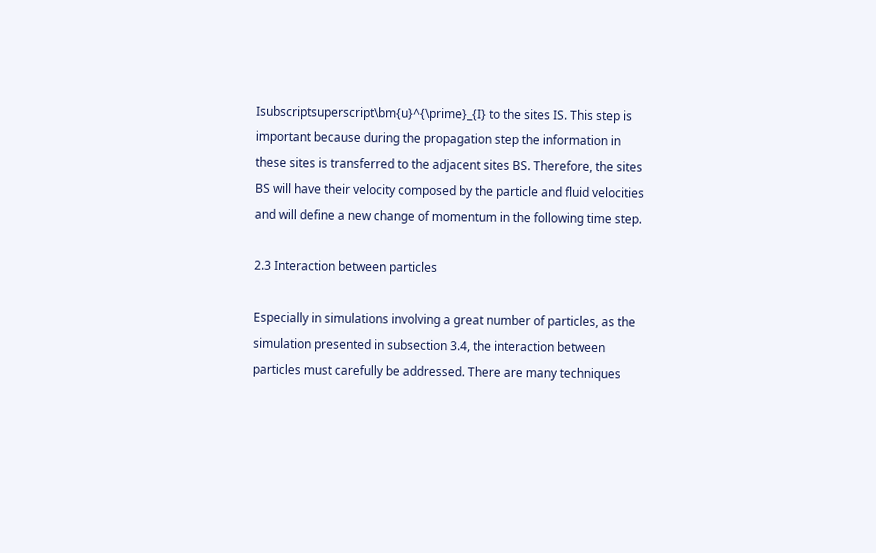Isubscriptsuperscript\bm{u}^{\prime}_{I} to the sites IS. This step is important because during the propagation step the information in these sites is transferred to the adjacent sites BS. Therefore, the sites BS will have their velocity composed by the particle and fluid velocities and will define a new change of momentum in the following time step.

2.3 Interaction between particles

Especially in simulations involving a great number of particles, as the simulation presented in subsection 3.4, the interaction between particles must carefully be addressed. There are many techniques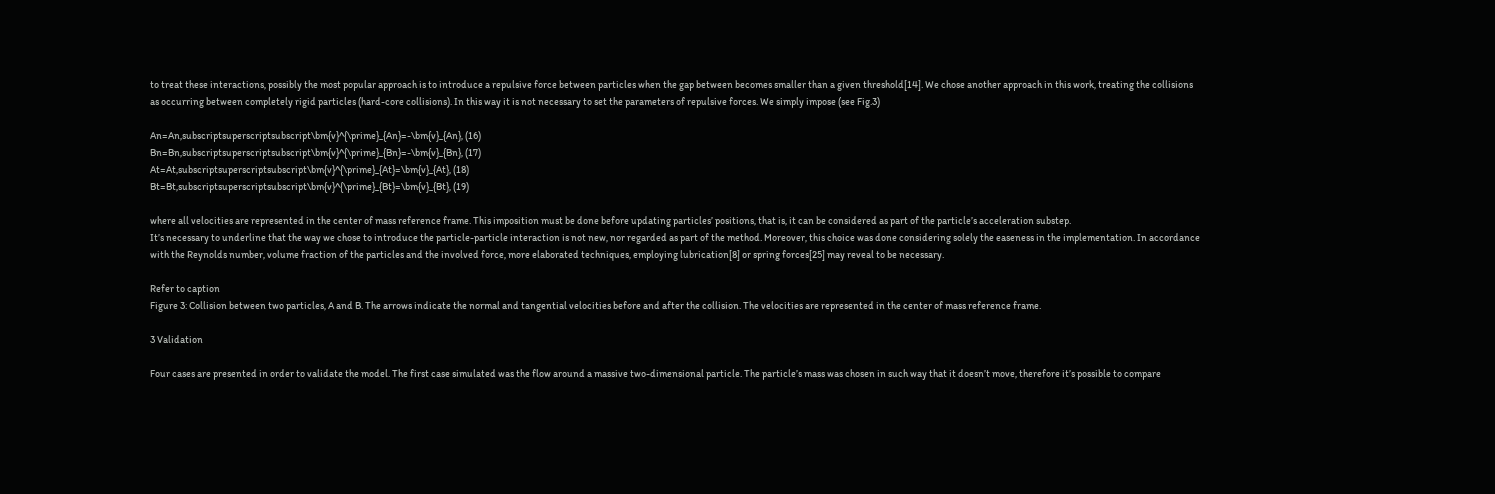to treat these interactions, possibly the most popular approach is to introduce a repulsive force between particles when the gap between becomes smaller than a given threshold[14]. We chose another approach in this work, treating the collisions as occurring between completely rigid particles (hard-core collisions). In this way it is not necessary to set the parameters of repulsive forces. We simply impose (see Fig.3)

An=An,subscriptsuperscriptsubscript\bm{v}^{\prime}_{An}=-\bm{v}_{An}, (16)
Bn=Bn,subscriptsuperscriptsubscript\bm{v}^{\prime}_{Bn}=-\bm{v}_{Bn}, (17)
At=At,subscriptsuperscriptsubscript\bm{v}^{\prime}_{At}=\bm{v}_{At}, (18)
Bt=Bt,subscriptsuperscriptsubscript\bm{v}^{\prime}_{Bt}=\bm{v}_{Bt}, (19)

where all velocities are represented in the center of mass reference frame. This imposition must be done before updating particles’ positions, that is, it can be considered as part of the particle’s acceleration substep.
It’s necessary to underline that the way we chose to introduce the particle-particle interaction is not new, nor regarded as part of the method. Moreover, this choice was done considering solely the easeness in the implementation. In accordance with the Reynolds number, volume fraction of the particles and the involved force, more elaborated techniques, employing lubrication[8] or spring forces[25] may reveal to be necessary.

Refer to caption
Figure 3: Collision between two particles, A and B. The arrows indicate the normal and tangential velocities before and after the collision. The velocities are represented in the center of mass reference frame.

3 Validation

Four cases are presented in order to validate the model. The first case simulated was the flow around a massive two-dimensional particle. The particle’s mass was chosen in such way that it doesn’t move, therefore it’s possible to compare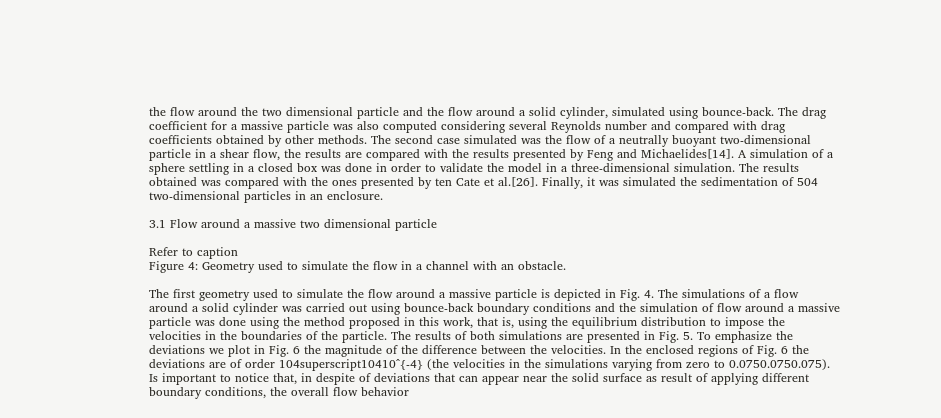the flow around the two dimensional particle and the flow around a solid cylinder, simulated using bounce-back. The drag coefficient for a massive particle was also computed considering several Reynolds number and compared with drag coefficients obtained by other methods. The second case simulated was the flow of a neutrally buoyant two-dimensional particle in a shear flow, the results are compared with the results presented by Feng and Michaelides[14]. A simulation of a sphere settling in a closed box was done in order to validate the model in a three-dimensional simulation. The results obtained was compared with the ones presented by ten Cate et al.[26]. Finally, it was simulated the sedimentation of 504 two-dimensional particles in an enclosure.

3.1 Flow around a massive two dimensional particle

Refer to caption
Figure 4: Geometry used to simulate the flow in a channel with an obstacle.

The first geometry used to simulate the flow around a massive particle is depicted in Fig. 4. The simulations of a flow around a solid cylinder was carried out using bounce-back boundary conditions and the simulation of flow around a massive particle was done using the method proposed in this work, that is, using the equilibrium distribution to impose the velocities in the boundaries of the particle. The results of both simulations are presented in Fig. 5. To emphasize the deviations we plot in Fig. 6 the magnitude of the difference between the velocities. In the enclosed regions of Fig. 6 the deviations are of order 104superscript10410^{-4} (the velocities in the simulations varying from zero to 0.0750.0750.075). Is important to notice that, in despite of deviations that can appear near the solid surface as result of applying different boundary conditions, the overall flow behavior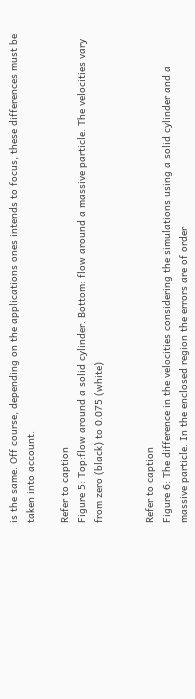is the same. Off course, depending on the applications ones intends to focus, these differences must be taken into account.

Refer to caption
Figure 5: Top:flow around a solid cylinder. Bottom: flow around a massive particle. The velocities vary from zero (black) to 0.075 (white)


Refer to caption
Figure 6: The difference in the velocities considering the simulations using a solid cylinder and a massive particle. In the enclosed region the errors are of order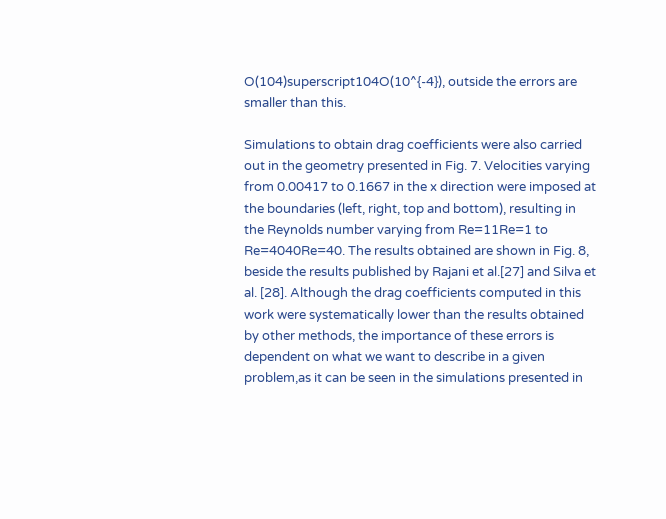O(104)superscript104O(10^{-4}), outside the errors are smaller than this.

Simulations to obtain drag coefficients were also carried out in the geometry presented in Fig. 7. Velocities varying from 0.00417 to 0.1667 in the x direction were imposed at the boundaries (left, right, top and bottom), resulting in the Reynolds number varying from Re=11Re=1 to Re=4040Re=40. The results obtained are shown in Fig. 8, beside the results published by Rajani et al.[27] and Silva et al. [28]. Although the drag coefficients computed in this work were systematically lower than the results obtained by other methods, the importance of these errors is dependent on what we want to describe in a given problem,as it can be seen in the simulations presented in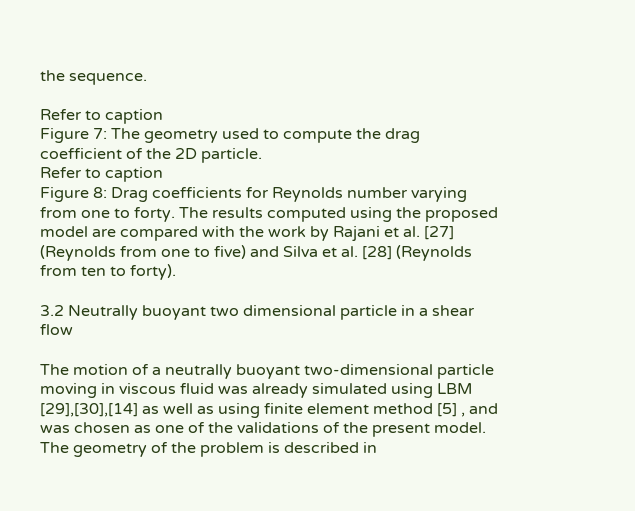the sequence.

Refer to caption
Figure 7: The geometry used to compute the drag coefficient of the 2D particle.
Refer to caption
Figure 8: Drag coefficients for Reynolds number varying from one to forty. The results computed using the proposed model are compared with the work by Rajani et al. [27] (Reynolds from one to five) and Silva et al. [28] (Reynolds from ten to forty).

3.2 Neutrally buoyant two dimensional particle in a shear flow

The motion of a neutrally buoyant two-dimensional particle moving in viscous fluid was already simulated using LBM [29],[30],[14] as well as using finite element method [5] , and was chosen as one of the validations of the present model. The geometry of the problem is described in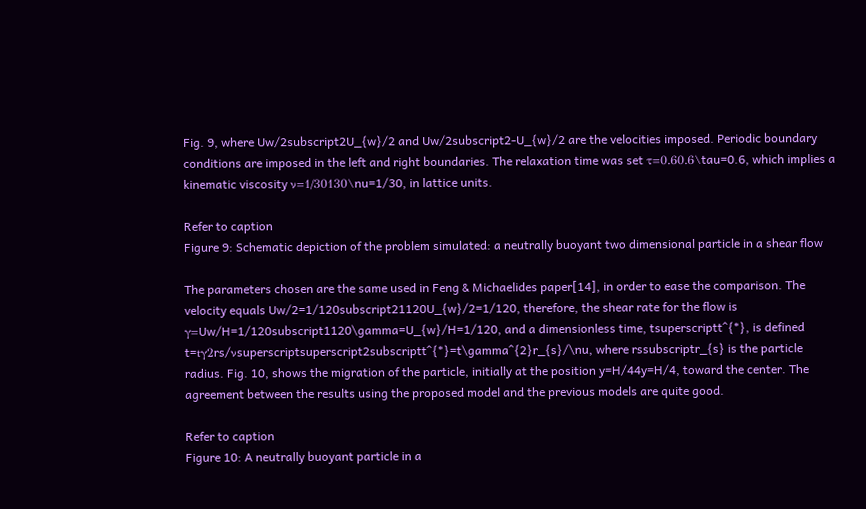Fig. 9, where Uw/2subscript2U_{w}/2 and Uw/2subscript2-U_{w}/2 are the velocities imposed. Periodic boundary conditions are imposed in the left and right boundaries. The relaxation time was set τ=0.60.6\tau=0.6, which implies a kinematic viscosity ν=1/30130\nu=1/30, in lattice units.

Refer to caption
Figure 9: Schematic depiction of the problem simulated: a neutrally buoyant two dimensional particle in a shear flow

The parameters chosen are the same used in Feng & Michaelides paper[14], in order to ease the comparison. The velocity equals Uw/2=1/120subscript21120U_{w}/2=1/120, therefore, the shear rate for the flow is γ=Uw/H=1/120subscript1120\gamma=U_{w}/H=1/120, and a dimensionless time, tsuperscriptt^{*}, is defined t=tγ2rs/νsuperscriptsuperscript2subscriptt^{*}=t\gamma^{2}r_{s}/\nu, where rssubscriptr_{s} is the particle radius. Fig. 10, shows the migration of the particle, initially at the position y=H/44y=H/4, toward the center. The agreement between the results using the proposed model and the previous models are quite good.

Refer to caption
Figure 10: A neutrally buoyant particle in a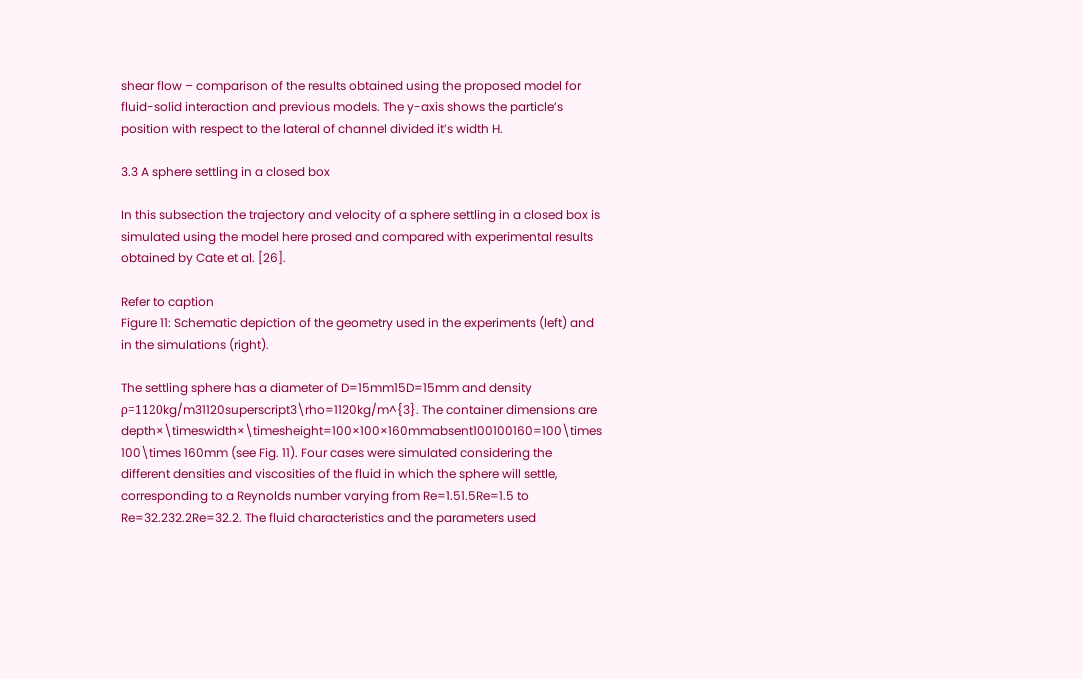shear flow – comparison of the results obtained using the proposed model for fluid-solid interaction and previous models. The y-axis shows the particle’s position with respect to the lateral of channel divided it’s width H.

3.3 A sphere settling in a closed box

In this subsection the trajectory and velocity of a sphere settling in a closed box is simulated using the model here prosed and compared with experimental results obtained by Cate et al. [26].

Refer to caption
Figure 11: Schematic depiction of the geometry used in the experiments (left) and in the simulations (right).

The settling sphere has a diameter of D=15mm15D=15mm and density ρ=1120kg/m31120superscript3\rho=1120kg/m^{3}. The container dimensions are depth×\timeswidth×\timesheight=100×100×160mmabsent100100160=100\times 100\times 160mm (see Fig. 11). Four cases were simulated considering the different densities and viscosities of the fluid in which the sphere will settle, corresponding to a Reynolds number varying from Re=1.51.5Re=1.5 to Re=32.232.2Re=32.2. The fluid characteristics and the parameters used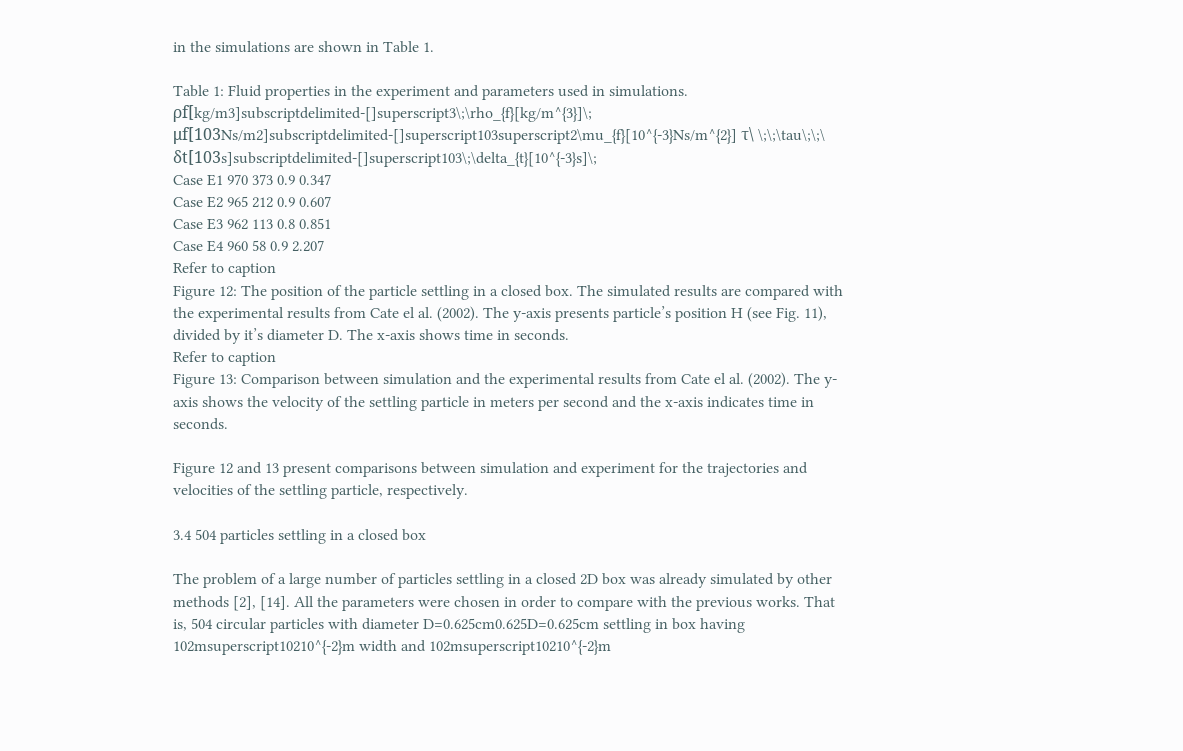in the simulations are shown in Table 1.

Table 1: Fluid properties in the experiment and parameters used in simulations.
ρf[kg/m3]subscriptdelimited-[]superscript3\;\rho_{f}[kg/m^{3}]\; μf[103Ns/m2]subscriptdelimited-[]superscript103superscript2\mu_{f}[10^{-3}Ns/m^{2}] τ\ \;\;\tau\;\;\ δt[103s]subscriptdelimited-[]superscript103\;\delta_{t}[10^{-3}s]\;
Case E1 970 373 0.9 0.347
Case E2 965 212 0.9 0.607
Case E3 962 113 0.8 0.851
Case E4 960 58 0.9 2.207
Refer to caption
Figure 12: The position of the particle settling in a closed box. The simulated results are compared with the experimental results from Cate el al. (2002). The y-axis presents particle’s position H (see Fig. 11), divided by it’s diameter D. The x-axis shows time in seconds.
Refer to caption
Figure 13: Comparison between simulation and the experimental results from Cate el al. (2002). The y-axis shows the velocity of the settling particle in meters per second and the x-axis indicates time in seconds.

Figure 12 and 13 present comparisons between simulation and experiment for the trajectories and velocities of the settling particle, respectively.

3.4 504 particles settling in a closed box

The problem of a large number of particles settling in a closed 2D box was already simulated by other methods [2], [14]. All the parameters were chosen in order to compare with the previous works. That is, 504 circular particles with diameter D=0.625cm0.625D=0.625cm settling in box having 102msuperscript10210^{-2}m width and 102msuperscript10210^{-2}m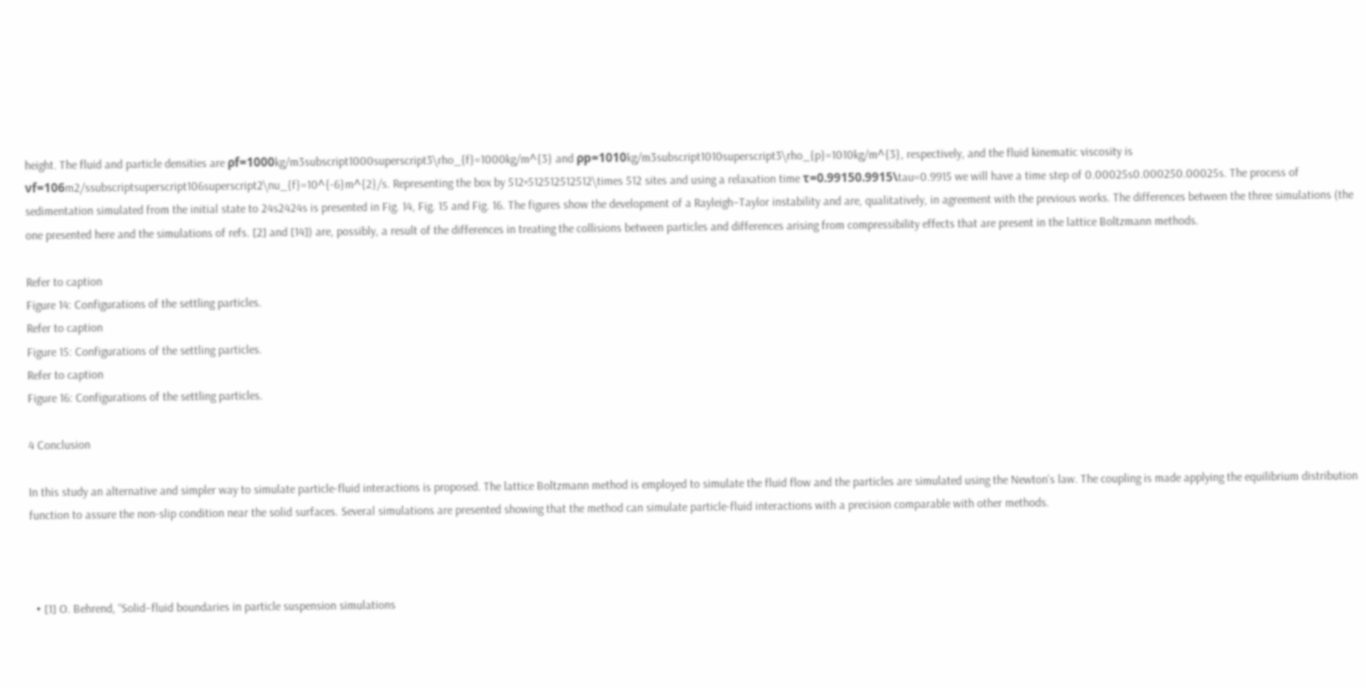height. The fluid and particle densities are ρf=1000kg/m3subscript1000superscript3\rho_{f}=1000kg/m^{3} and ρp=1010kg/m3subscript1010superscript3\rho_{p}=1010kg/m^{3}, respectively, and the fluid kinematic viscosity is νf=106m2/ssubscriptsuperscript106superscript2\nu_{f}=10^{-6}m^{2}/s. Representing the box by 512×512512512512\times 512 sites and using a relaxation time τ=0.99150.9915\tau=0.9915 we will have a time step of 0.00025s0.000250.00025s. The process of sedimentation simulated from the initial state to 24s2424s is presented in Fig. 14, Fig. 15 and Fig. 16. The figures show the development of a Rayleigh–Taylor instability and are, qualitatively, in agreement with the previous works. The differences between the three simulations (the one presented here and the simulations of refs. [2] and [14]) are, possibly, a result of the differences in treating the collisions between particles and differences arising from compressibility effects that are present in the lattice Boltzmann methods.

Refer to caption
Figure 14: Configurations of the settling particles.
Refer to caption
Figure 15: Configurations of the settling particles.
Refer to caption
Figure 16: Configurations of the settling particles.

4 Conclusion

In this study an alternative and simpler way to simulate particle-fluid interactions is proposed. The lattice Boltzmann method is employed to simulate the fluid flow and the particles are simulated using the Newton’s law. The coupling is made applying the equilibrium distribution function to assure the non-slip condition near the solid surfaces. Several simulations are presented showing that the method can simulate particle-fluid interactions with a precision comparable with other methods.



  • [1] O. Behrend, “Solid–fluid boundaries in particle suspension simulations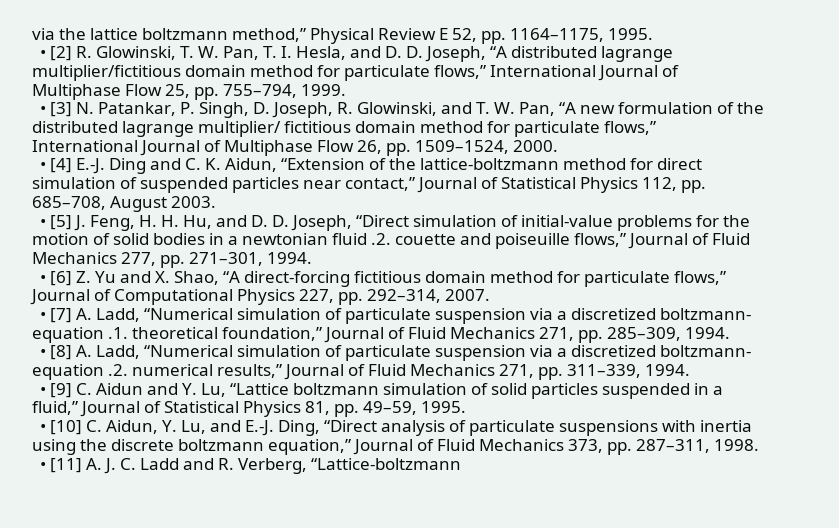via the lattice boltzmann method,” Physical Review E 52, pp. 1164–1175, 1995.
  • [2] R. Glowinski, T. W. Pan, T. I. Hesla, and D. D. Joseph, “A distributed lagrange multiplier/fictitious domain method for particulate flows,” International Journal of Multiphase Flow 25, pp. 755–794, 1999.
  • [3] N. Patankar, P. Singh, D. Joseph, R. Glowinski, and T. W. Pan, “A new formulation of the distributed lagrange multiplier/ fictitious domain method for particulate flows,” International Journal of Multiphase Flow 26, pp. 1509–1524, 2000.
  • [4] E.-J. Ding and C. K. Aidun, “Extension of the lattice-boltzmann method for direct simulation of suspended particles near contact,” Journal of Statistical Physics 112, pp. 685–708, August 2003.
  • [5] J. Feng, H. H. Hu, and D. D. Joseph, “Direct simulation of initial-value problems for the motion of solid bodies in a newtonian fluid .2. couette and poiseuille flows,” Journal of Fluid Mechanics 277, pp. 271–301, 1994.
  • [6] Z. Yu and X. Shao, “A direct-forcing fictitious domain method for particulate flows,” Journal of Computational Physics 227, pp. 292–314, 2007.
  • [7] A. Ladd, “Numerical simulation of particulate suspension via a discretized boltzmann-equation .1. theoretical foundation,” Journal of Fluid Mechanics 271, pp. 285–309, 1994.
  • [8] A. Ladd, “Numerical simulation of particulate suspension via a discretized boltzmann-equation .2. numerical results,” Journal of Fluid Mechanics 271, pp. 311–339, 1994.
  • [9] C. Aidun and Y. Lu, “Lattice boltzmann simulation of solid particles suspended in a fluid,” Journal of Statistical Physics 81, pp. 49–59, 1995.
  • [10] C. Aidun, Y. Lu, and E.-J. Ding, “Direct analysis of particulate suspensions with inertia using the discrete boltzmann equation,” Journal of Fluid Mechanics 373, pp. 287–311, 1998.
  • [11] A. J. C. Ladd and R. Verberg, “Lattice-boltzmann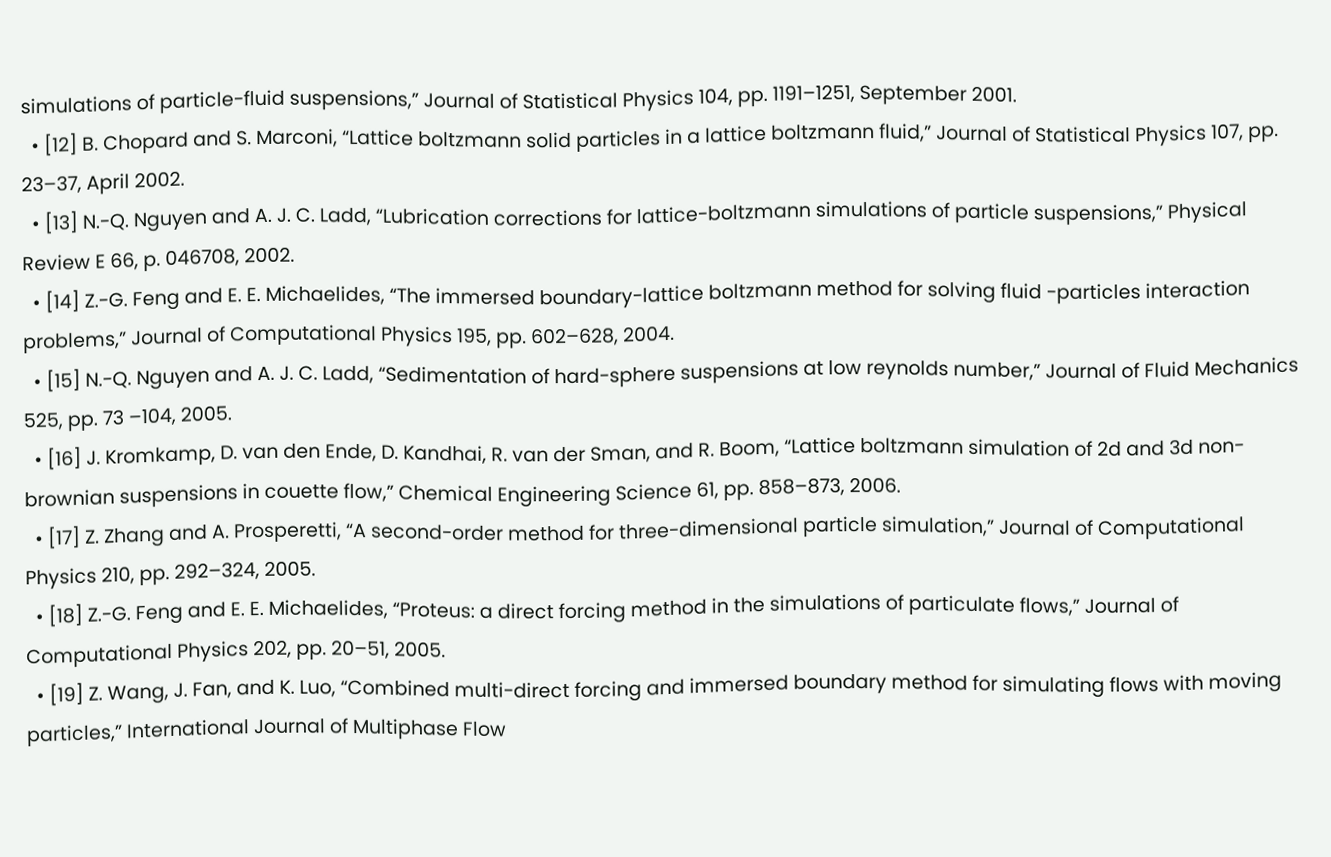simulations of particle-fluid suspensions,” Journal of Statistical Physics 104, pp. 1191–1251, September 2001.
  • [12] B. Chopard and S. Marconi, “Lattice boltzmann solid particles in a lattice boltzmann fluid,” Journal of Statistical Physics 107, pp. 23–37, April 2002.
  • [13] N.-Q. Nguyen and A. J. C. Ladd, “Lubrication corrections for lattice-boltzmann simulations of particle suspensions,” Physical Review E 66, p. 046708, 2002.
  • [14] Z.-G. Feng and E. E. Michaelides, “The immersed boundary-lattice boltzmann method for solving fluid -particles interaction problems,” Journal of Computational Physics 195, pp. 602–628, 2004.
  • [15] N.-Q. Nguyen and A. J. C. Ladd, “Sedimentation of hard-sphere suspensions at low reynolds number,” Journal of Fluid Mechanics 525, pp. 73 –104, 2005.
  • [16] J. Kromkamp, D. van den Ende, D. Kandhai, R. van der Sman, and R. Boom, “Lattice boltzmann simulation of 2d and 3d non-brownian suspensions in couette flow,” Chemical Engineering Science 61, pp. 858–873, 2006.
  • [17] Z. Zhang and A. Prosperetti, “A second-order method for three-dimensional particle simulation,” Journal of Computational Physics 210, pp. 292–324, 2005.
  • [18] Z.-G. Feng and E. E. Michaelides, “Proteus: a direct forcing method in the simulations of particulate flows,” Journal of Computational Physics 202, pp. 20–51, 2005.
  • [19] Z. Wang, J. Fan, and K. Luo, “Combined multi-direct forcing and immersed boundary method for simulating flows with moving particles,” International Journal of Multiphase Flow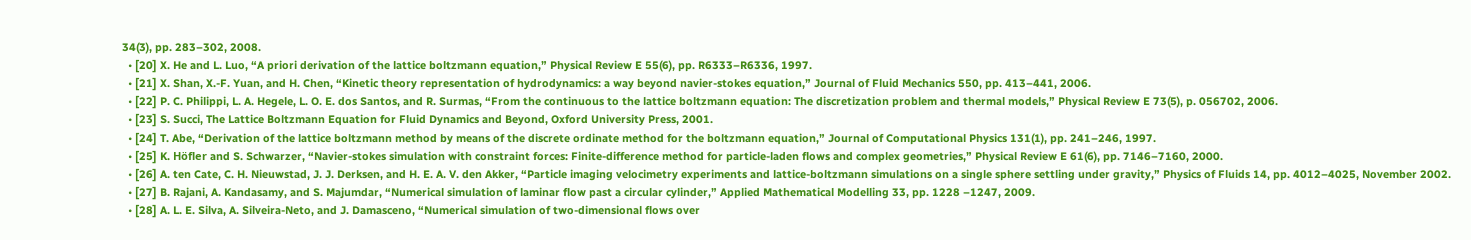34(3), pp. 283–302, 2008.
  • [20] X. He and L. Luo, “A priori derivation of the lattice boltzmann equation,” Physical Review E 55(6), pp. R6333–R6336, 1997.
  • [21] X. Shan, X.-F. Yuan, and H. Chen, “Kinetic theory representation of hydrodynamics: a way beyond navier-stokes equation,” Journal of Fluid Mechanics 550, pp. 413–441, 2006.
  • [22] P. C. Philippi, L. A. Hegele, L. O. E. dos Santos, and R. Surmas, “From the continuous to the lattice boltzmann equation: The discretization problem and thermal models,” Physical Review E 73(5), p. 056702, 2006.
  • [23] S. Succi, The Lattice Boltzmann Equation for Fluid Dynamics and Beyond, Oxford University Press, 2001.
  • [24] T. Abe, “Derivation of the lattice boltzmann method by means of the discrete ordinate method for the boltzmann equation,” Journal of Computational Physics 131(1), pp. 241–246, 1997.
  • [25] K. Höfler and S. Schwarzer, “Navier-stokes simulation with constraint forces: Finite-difference method for particle-laden flows and complex geometries,” Physical Review E 61(6), pp. 7146–7160, 2000.
  • [26] A. ten Cate, C. H. Nieuwstad, J. J. Derksen, and H. E. A. V. den Akker, “Particle imaging velocimetry experiments and lattice-boltzmann simulations on a single sphere settling under gravity,” Physics of Fluids 14, pp. 4012–4025, November 2002.
  • [27] B. Rajani, A. Kandasamy, and S. Majumdar, “Numerical simulation of laminar flow past a circular cylinder,” Applied Mathematical Modelling 33, pp. 1228 –1247, 2009.
  • [28] A. L. E. Silva, A. Silveira-Neto, and J. Damasceno, “Numerical simulation of two-dimensional flows over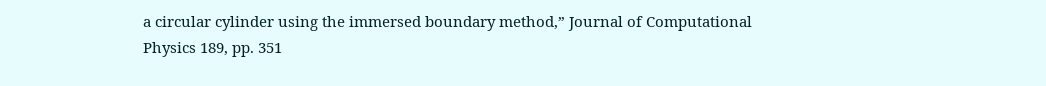a circular cylinder using the immersed boundary method,” Journal of Computational Physics 189, pp. 351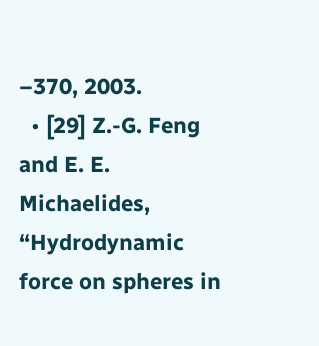–370, 2003.
  • [29] Z.-G. Feng and E. E. Michaelides, “Hydrodynamic force on spheres in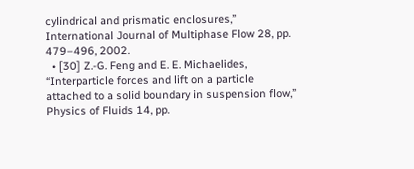cylindrical and prismatic enclosures,” International Journal of Multiphase Flow 28, pp. 479–496, 2002.
  • [30] Z.-G. Feng and E. E. Michaelides, “Interparticle forces and lift on a particle attached to a solid boundary in suspension flow,” Physics of Fluids 14, pp.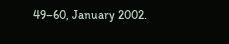49–60, January 2002.